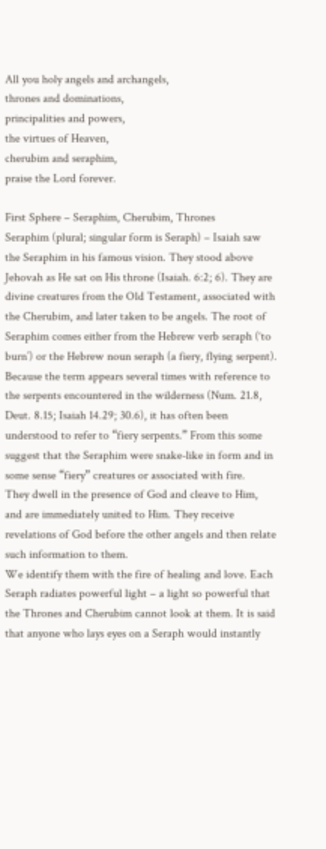All you holy angels and archangels,
thrones and dominations,
principalities and powers,
the virtues of Heaven,
cherubim and seraphim,
praise the Lord forever.

First Sphere – Seraphim, Cherubim, Thrones
Seraphim (plural; singular form is Seraph) – Isaiah saw the Seraphim in his famous vision. They stood above Jehovah as He sat on His throne (Isaiah. 6:2; 6). They are divine creatures from the Old Testament, associated with the Cherubim, and later taken to be angels. The root of Seraphim comes either from the Hebrew verb seraph (‘to burn’) or the Hebrew noun seraph (a fiery, flying serpent). Because the term appears several times with reference to the serpents encountered in the wilderness (Num. 21.8, Deut. 8.15; Isaiah 14.29; 30.6), it has often been understood to refer to “fiery serpents.” From this some suggest that the Seraphim were snake-like in form and in some sense “fiery” creatures or associated with fire.
They dwell in the presence of God and cleave to Him, and are immediately united to Him. They receive revelations of God before the other angels and then relate such information to them.
We identify them with the fire of healing and love. Each Seraph radiates powerful light – a light so powerful that the Thrones and Cherubim cannot look at them. It is said that anyone who lays eyes on a Seraph would instantly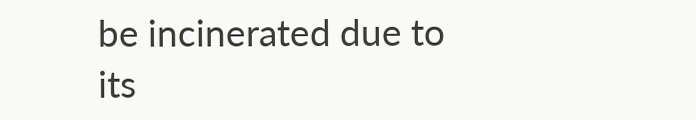be incinerated due to its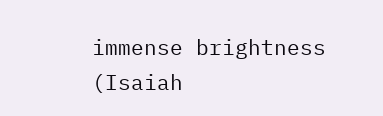immense brightness (Isaiah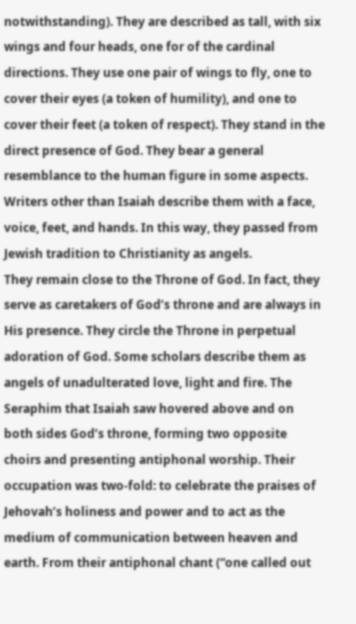notwithstanding). They are described as tall, with six wings and four heads, one for of the cardinal directions. They use one pair of wings to fly, one to cover their eyes (a token of humility), and one to cover their feet (a token of respect). They stand in the direct presence of God. They bear a general resemblance to the human figure in some aspects. Writers other than Isaiah describe them with a face, voice, feet, and hands. In this way, they passed from Jewish tradition to Christianity as angels.
They remain close to the Throne of God. In fact, they serve as caretakers of God’s throne and are always in His presence. They circle the Throne in perpetual adoration of God. Some scholars describe them as angels of unadulterated love, light and fire. The Seraphim that Isaiah saw hovered above and on both sides God’s throne, forming two opposite choirs and presenting antiphonal worship. Their occupation was two-fold: to celebrate the praises of Jehovah’s holiness and power and to act as the medium of communication between heaven and earth. From their antiphonal chant (“one called out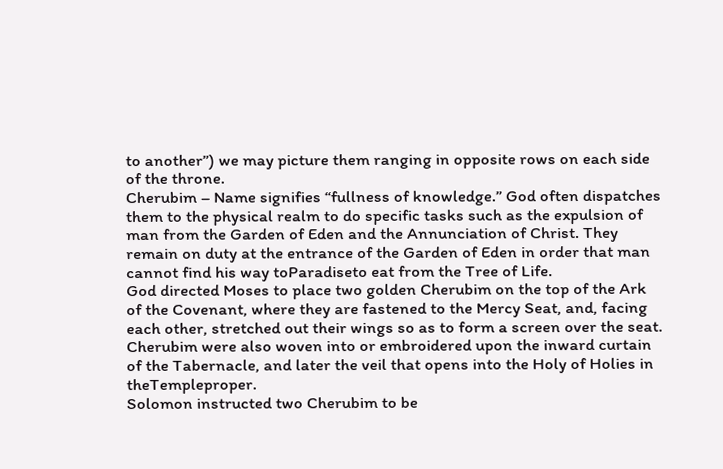to another”) we may picture them ranging in opposite rows on each side of the throne.
Cherubim – Name signifies “fullness of knowledge.” God often dispatches them to the physical realm to do specific tasks such as the expulsion of man from the Garden of Eden and the Annunciation of Christ. They remain on duty at the entrance of the Garden of Eden in order that man cannot find his way toParadiseto eat from the Tree of Life.
God directed Moses to place two golden Cherubim on the top of the Ark of the Covenant, where they are fastened to the Mercy Seat, and, facing each other, stretched out their wings so as to form a screen over the seat. Cherubim were also woven into or embroidered upon the inward curtain of the Tabernacle, and later the veil that opens into the Holy of Holies in theTempleproper.
Solomon instructed two Cherubim to be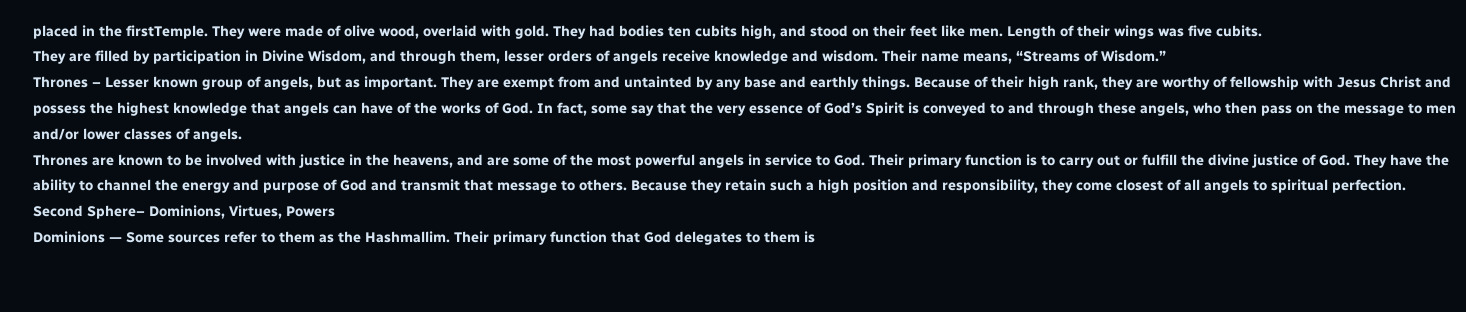placed in the firstTemple. They were made of olive wood, overlaid with gold. They had bodies ten cubits high, and stood on their feet like men. Length of their wings was five cubits.
They are filled by participation in Divine Wisdom, and through them, lesser orders of angels receive knowledge and wisdom. Their name means, “Streams of Wisdom.”
Thrones – Lesser known group of angels, but as important. They are exempt from and untainted by any base and earthly things. Because of their high rank, they are worthy of fellowship with Jesus Christ and possess the highest knowledge that angels can have of the works of God. In fact, some say that the very essence of God’s Spirit is conveyed to and through these angels, who then pass on the message to men and/or lower classes of angels.
Thrones are known to be involved with justice in the heavens, and are some of the most powerful angels in service to God. Their primary function is to carry out or fulfill the divine justice of God. They have the ability to channel the energy and purpose of God and transmit that message to others. Because they retain such a high position and responsibility, they come closest of all angels to spiritual perfection.
Second Sphere– Dominions, Virtues, Powers
Dominions — Some sources refer to them as the Hashmallim. Their primary function that God delegates to them is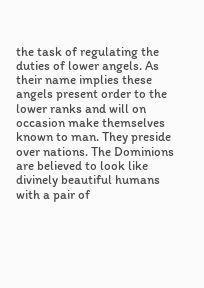the task of regulating the duties of lower angels. As their name implies these angels present order to the lower ranks and will on occasion make themselves known to man. They preside over nations. The Dominions are believed to look like divinely beautiful humans with a pair of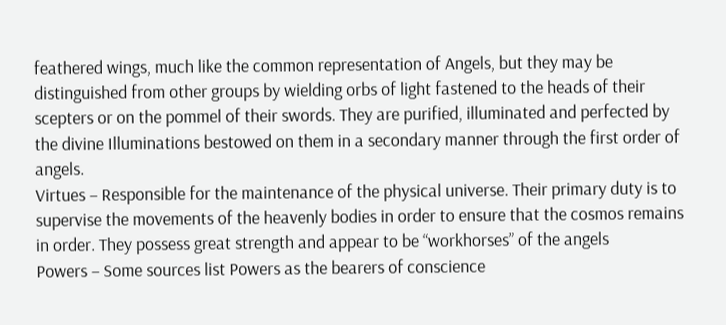feathered wings, much like the common representation of Angels, but they may be distinguished from other groups by wielding orbs of light fastened to the heads of their scepters or on the pommel of their swords. They are purified, illuminated and perfected by the divine Illuminations bestowed on them in a secondary manner through the first order of angels.
Virtues – Responsible for the maintenance of the physical universe. Their primary duty is to supervise the movements of the heavenly bodies in order to ensure that the cosmos remains in order. They possess great strength and appear to be “workhorses” of the angels
Powers – Some sources list Powers as the bearers of conscience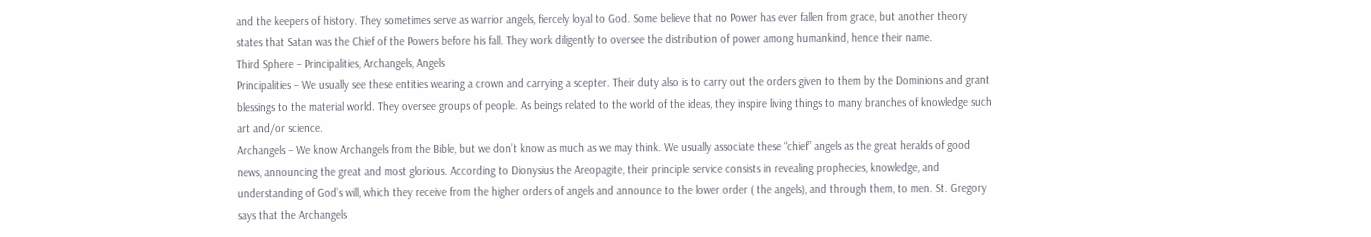and the keepers of history. They sometimes serve as warrior angels, fiercely loyal to God. Some believe that no Power has ever fallen from grace, but another theory states that Satan was the Chief of the Powers before his fall. They work diligently to oversee the distribution of power among humankind, hence their name.
Third Sphere – Principalities, Archangels, Angels
Principalities – We usually see these entities wearing a crown and carrying a scepter. Their duty also is to carry out the orders given to them by the Dominions and grant blessings to the material world. They oversee groups of people. As beings related to the world of the ideas, they inspire living things to many branches of knowledge such art and/or science.
Archangels – We know Archangels from the Bible, but we don’t know as much as we may think. We usually associate these “chief” angels as the great heralds of good news, announcing the great and most glorious. According to Dionysius the Areopagite, their principle service consists in revealing prophecies, knowledge, and understanding of God’s will, which they receive from the higher orders of angels and announce to the lower order ( the angels), and through them, to men. St. Gregory says that the Archangels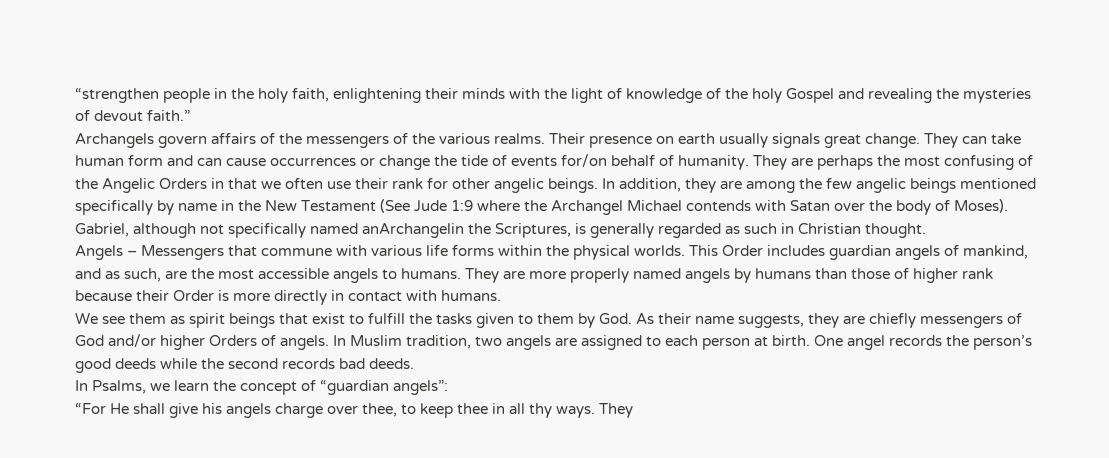“strengthen people in the holy faith, enlightening their minds with the light of knowledge of the holy Gospel and revealing the mysteries of devout faith.”
Archangels govern affairs of the messengers of the various realms. Their presence on earth usually signals great change. They can take human form and can cause occurrences or change the tide of events for/on behalf of humanity. They are perhaps the most confusing of the Angelic Orders in that we often use their rank for other angelic beings. In addition, they are among the few angelic beings mentioned specifically by name in the New Testament (See Jude 1:9 where the Archangel Michael contends with Satan over the body of Moses). Gabriel, although not specifically named anArchangelin the Scriptures, is generally regarded as such in Christian thought.
Angels – Messengers that commune with various life forms within the physical worlds. This Order includes guardian angels of mankind, and as such, are the most accessible angels to humans. They are more properly named angels by humans than those of higher rank because their Order is more directly in contact with humans.
We see them as spirit beings that exist to fulfill the tasks given to them by God. As their name suggests, they are chiefly messengers of God and/or higher Orders of angels. In Muslim tradition, two angels are assigned to each person at birth. One angel records the person’s good deeds while the second records bad deeds.
In Psalms, we learn the concept of “guardian angels”:
“For He shall give his angels charge over thee, to keep thee in all thy ways. They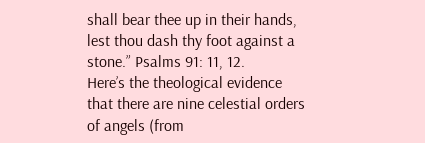shall bear thee up in their hands, lest thou dash thy foot against a stone.” Psalms 91: 11, 12.
Here’s the theological evidence that there are nine celestial orders of angels (from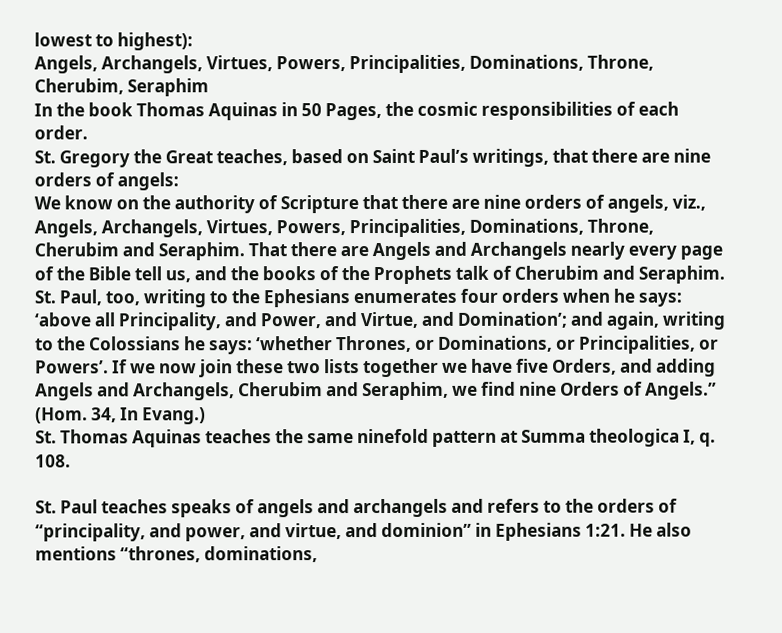lowest to highest):
Angels, Archangels, Virtues, Powers, Principalities, Dominations, Throne, Cherubim, Seraphim
In the book Thomas Aquinas in 50 Pages, the cosmic responsibilities of each order.
St. Gregory the Great teaches, based on Saint Paul’s writings, that there are nine orders of angels:
We know on the authority of Scripture that there are nine orders of angels, viz., Angels, Archangels, Virtues, Powers, Principalities, Dominations, Throne, Cherubim and Seraphim. That there are Angels and Archangels nearly every page of the Bible tell us, and the books of the Prophets talk of Cherubim and Seraphim. St. Paul, too, writing to the Ephesians enumerates four orders when he says: ‘above all Principality, and Power, and Virtue, and Domination’; and again, writing to the Colossians he says: ‘whether Thrones, or Dominations, or Principalities, or Powers’. If we now join these two lists together we have five Orders, and adding Angels and Archangels, Cherubim and Seraphim, we find nine Orders of Angels.” (Hom. 34, In Evang.)
St. Thomas Aquinas teaches the same ninefold pattern at Summa theologica I, q. 108.

St. Paul teaches speaks of angels and archangels and refers to the orders of “principality, and power, and virtue, and dominion” in Ephesians 1:21. He also mentions “thrones, dominations,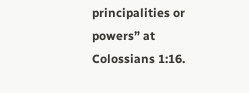principalities or powers” at Colossians 1:16.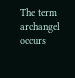The term archangel occurs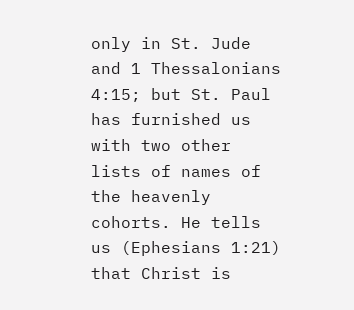only in St. Jude and 1 Thessalonians 4:15; but St. Paul has furnished us with two other lists of names of the heavenly cohorts. He tells us (Ephesians 1:21) that Christ is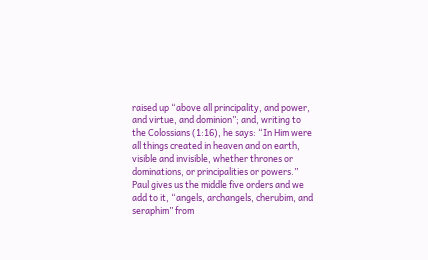raised up “above all principality, and power, and virtue, and dominion”; and, writing to the Colossians (1:16), he says: “In Him were all things created in heaven and on earth, visible and invisible, whether thrones or dominations, or principalities or powers.”
Paul gives us the middle five orders and we add to it, “angels, archangels, cherubim, and seraphim” from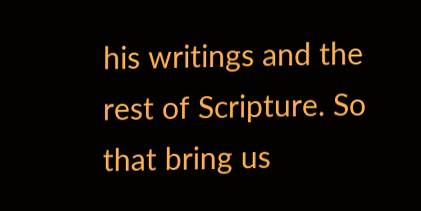his writings and the rest of Scripture. So that bring us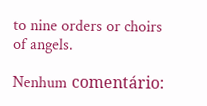to nine orders or choirs of angels.

Nenhum comentário: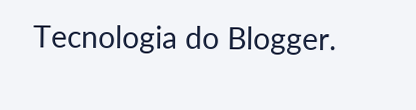Tecnologia do Blogger.